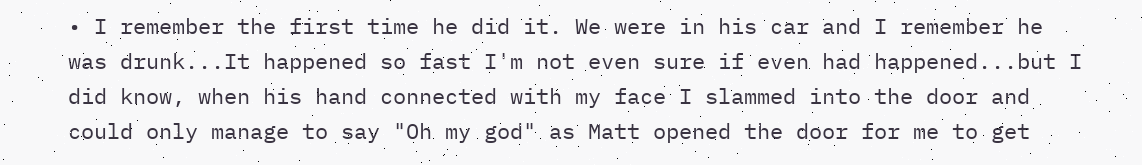• I remember the first time he did it. We were in his car and I remember he was drunk...It happened so fast I'm not even sure if even had happened...but I did know, when his hand connected with my face I slammed into the door and could only manage to say "Oh my god" as Matt opened the door for me to get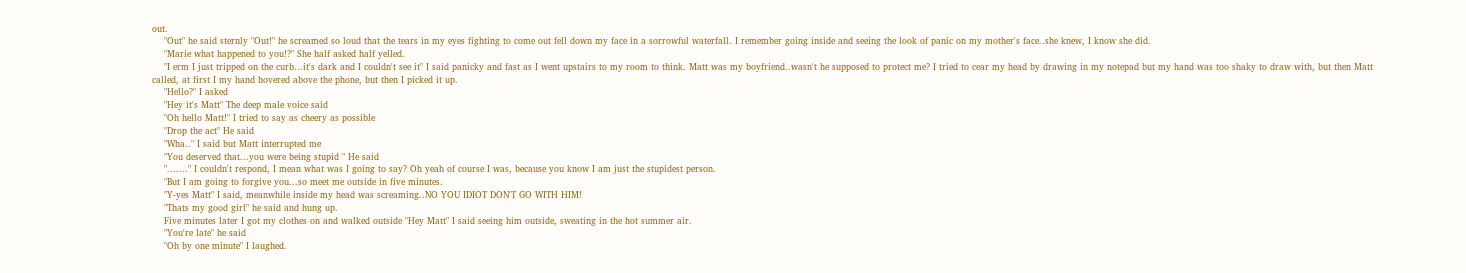out.
    "Out" he said sternly "Out!" he screamed so loud that the tears in my eyes fighting to come out fell down my face in a sorrowful waterfall. I remember going inside and seeing the look of panic on my mother's face..she knew, I know she did.
    "Marie what happened to you!?" She half asked half yelled.
    "I erm I just tripped on the curb...it's dark and I couldn't see it" I said panicky and fast as I went upstairs to my room to think. Matt was my boyfriend..wasn't he supposed to protect me? I tried to cear my head by drawing in my notepad but my hand was too shaky to draw with, but then Matt called, at first I my hand hovered above the phone, but then I picked it up.
    "Hello?" I asked
    "Hey it's Matt" The deep male voice said
    "Oh hello Matt!" I tried to say as cheery as possible
    "Drop the act" He said
    "Wha.." I said but Matt interrupted me
    "You deserved that...you were being stupid " He said
    "......." I couldn't respond, I mean what was I going to say? Oh yeah of course I was, because you know I am just the stupidest person.
    "But I am going to forgive you...so meet me outside in five minutes.
    "Y-yes Matt" I said, meanwhile inside my head was screaming..NO YOU IDIOT DON'T GO WITH HIM!
    "Thats my good girl" he said and hung up.
    Five minutes later I got my clothes on and walked outside "Hey Matt" I said seeing him outside, sweating in the hot summer air.
    "You're late" he said
    "Oh by one minute" I laughed.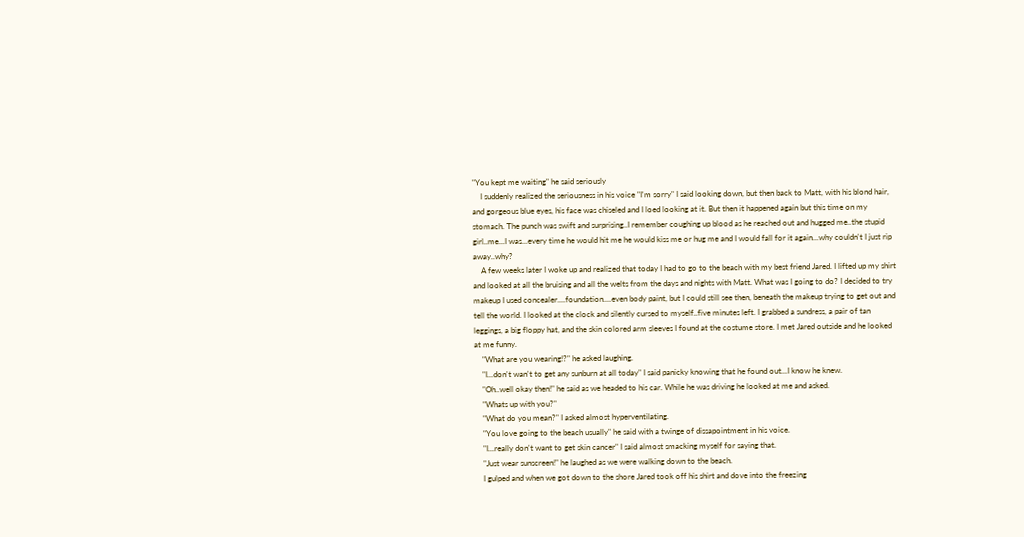"You kept me waiting" he said seriously
    I suddenly realized the seriousness in his voice "I'm sorry" I said looking down, but then back to Matt, with his blond hair, and gorgeous blue eyes, his face was chiseled and I loed looking at it. But then it happened again but this time on my stomach. The punch was swift and surprising..I remember coughing up blood as he reached out and hugged me..the stupid girl..me...I was...every time he would hit me he would kiss me or hug me and I would fall for it again...why couldn't I just rip away..why?
    A few weeks later I woke up and realized that today I had to go to the beach with my best friend Jared. I lifted up my shirt and looked at all the bruising and all the welts from the days and nights with Matt. What was I going to do? I decided to try makeup I used concealer....foundation....even body paint, but I could still see then, beneath the makeup trying to get out and tell the world. I looked at the clock and silently cursed to myself..five minutes left. I grabbed a sundress, a pair of tan leggings, a big floppy hat, and the skin colored arm sleeves I found at the costume store. I met Jared outside and he looked at me funny.
    "What are you wearing!?" he asked laughing.
    "I...don't wan't to get any sunburn at all today" I said panicky knowing that he found out...I know he knew.
    "Oh..well okay then!" he said as we headed to his car. While he was driving he looked at me and asked.
    "Whats up with you?"
    "What do you mean?" I asked almost hyperventilating.
    "You love going to the beach usually" he said with a twinge of dissapointment in his voice.
    "I...really don't want to get skin cancer" I said almost smacking myself for saying that.
    "Just wear sunscreen!" he laughed as we were walking down to the beach.
    I gulped and when we got down to the shore Jared took off his shirt and dove into the freezing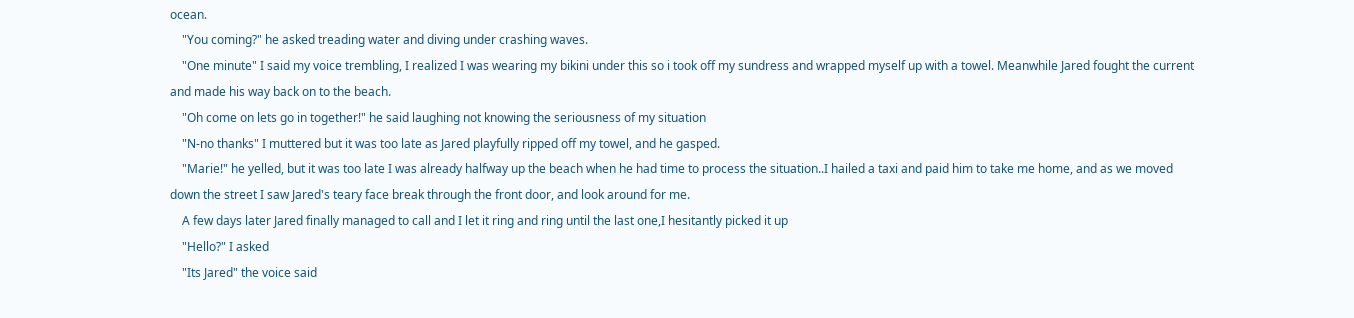ocean.
    "You coming?" he asked treading water and diving under crashing waves.
    "One minute" I said my voice trembling, I realized I was wearing my bikini under this so i took off my sundress and wrapped myself up with a towel. Meanwhile Jared fought the current and made his way back on to the beach.
    "Oh come on lets go in together!" he said laughing not knowing the seriousness of my situation
    "N-no thanks" I muttered but it was too late as Jared playfully ripped off my towel, and he gasped.
    "Marie!" he yelled, but it was too late I was already halfway up the beach when he had time to process the situation..I hailed a taxi and paid him to take me home, and as we moved down the street I saw Jared's teary face break through the front door, and look around for me.
    A few days later Jared finally managed to call and I let it ring and ring until the last one,I hesitantly picked it up
    "Hello?" I asked
    "Its Jared" the voice said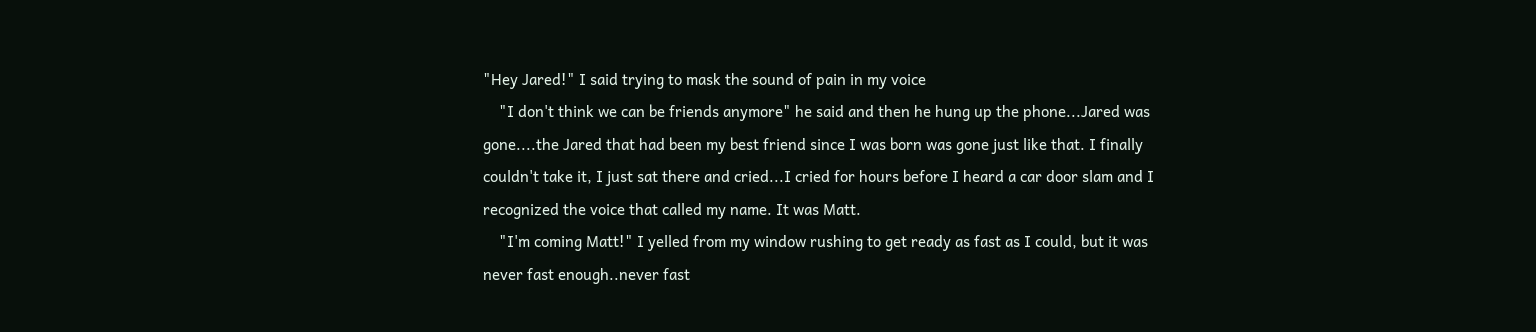"Hey Jared!" I said trying to mask the sound of pain in my voice
    "I don't think we can be friends anymore" he said and then he hung up the phone...Jared was gone....the Jared that had been my best friend since I was born was gone just like that. I finally couldn't take it, I just sat there and cried...I cried for hours before I heard a car door slam and I recognized the voice that called my name. It was Matt.
    "I'm coming Matt!" I yelled from my window rushing to get ready as fast as I could, but it was never fast enough..never fast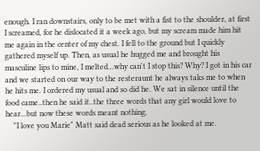enough. I ran downstairs, only to be met with a fist to the shoulder, at first I screamed, for he dislocated it a week ago, but my scream made him hit me again in the center of my chest. I fell to the ground but I quickly gathered myself up. Then, as usual he hugged me and brought his masculine lips to mine, I melted...why can't I stop this? Why? I got in his car and we started on our way to the resteraunt he always taks me to when he hits me. I ordered my usual and so did he. We sat in silence until the food came..then he said it..the three words that any girl would love to hear...but now these words meant nothing.
    "I love you Marie" Matt said dead serious as he looked at me.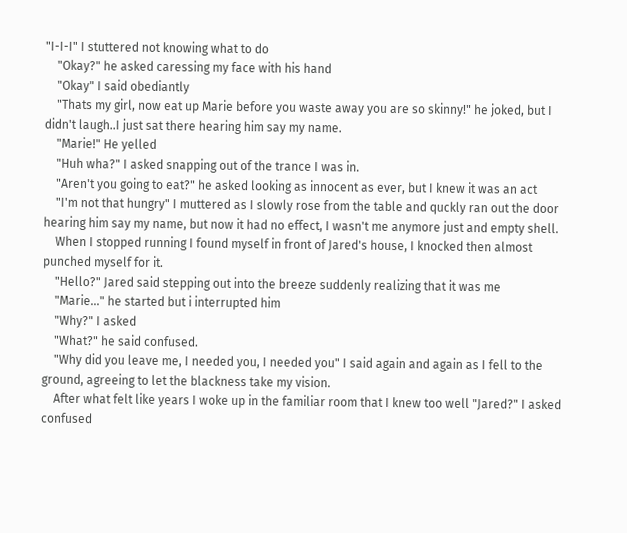"I-I-I" I stuttered not knowing what to do
    "Okay?" he asked caressing my face with his hand
    "Okay" I said obediantly
    "Thats my girl, now eat up Marie before you waste away you are so skinny!" he joked, but I didn't laugh..I just sat there hearing him say my name.
    "Marie!" He yelled
    "Huh wha?" I asked snapping out of the trance I was in.
    "Aren't you going to eat?" he asked looking as innocent as ever, but I knew it was an act
    "I'm not that hungry" I muttered as I slowly rose from the table and quckly ran out the door hearing him say my name, but now it had no effect, I wasn't me anymore just and empty shell.
    When I stopped running I found myself in front of Jared's house, I knocked then almost punched myself for it.
    "Hello?" Jared said stepping out into the breeze suddenly realizing that it was me
    "Marie..." he started but i interrupted him
    "Why?" I asked
    "What?" he said confused.
    "Why did you leave me, I needed you, I needed you" I said again and again as I fell to the ground, agreeing to let the blackness take my vision.
    After what felt like years I woke up in the familiar room that I knew too well "Jared?" I asked confused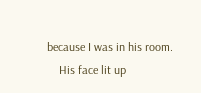because I was in his room.
    His face lit up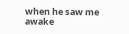when he saw me awake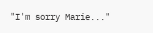"I'm sorry Marie..."